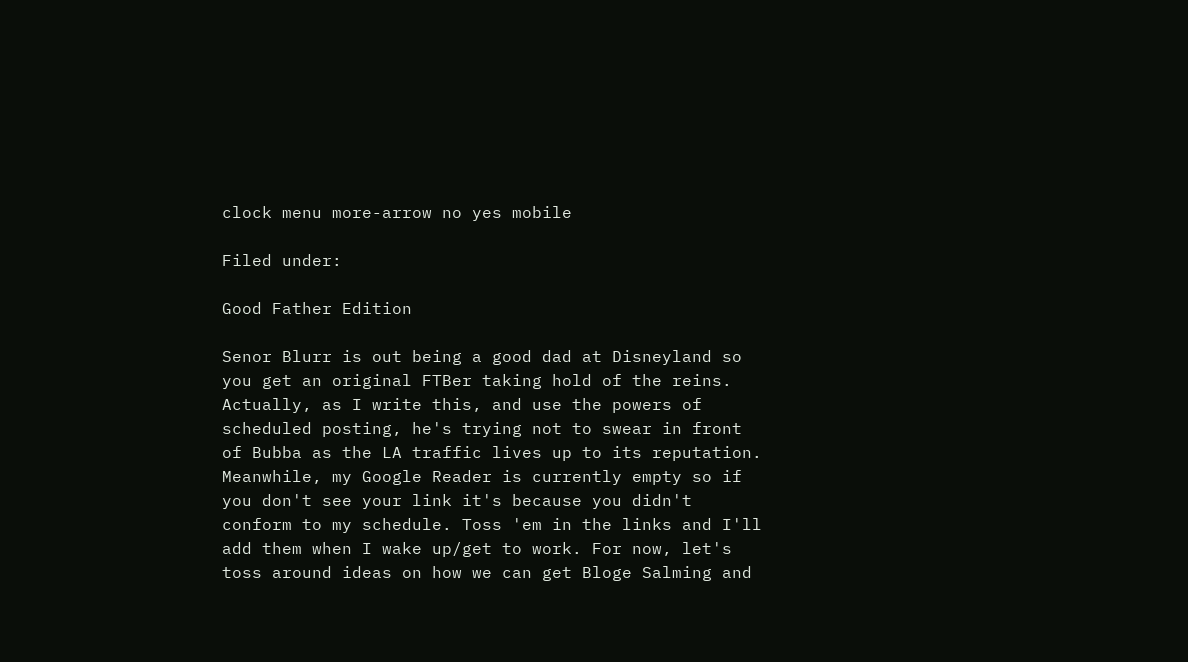clock menu more-arrow no yes mobile

Filed under:

Good Father Edition

Senor Blurr is out being a good dad at Disneyland so you get an original FTBer taking hold of the reins. Actually, as I write this, and use the powers of scheduled posting, he's trying not to swear in front of Bubba as the LA traffic lives up to its reputation. Meanwhile, my Google Reader is currently empty so if you don't see your link it's because you didn't conform to my schedule. Toss 'em in the links and I'll add them when I wake up/get to work. For now, let's toss around ideas on how we can get Bloge Salming and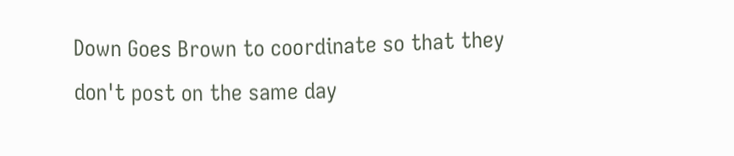Down Goes Brown to coordinate so that they don't post on the same day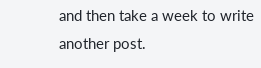and then take a week to write another post.